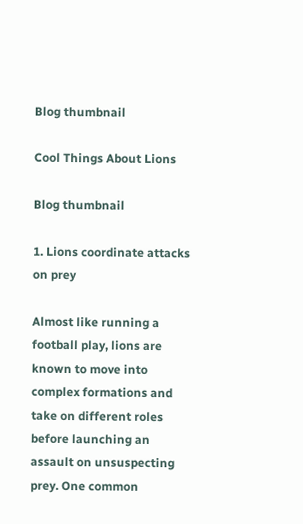Blog thumbnail

Cool Things About Lions

Blog thumbnail

1. Lions coordinate attacks on prey

Almost like running a football play, lions are known to move into complex formations and take on different roles before launching an assault on unsuspecting prey. One common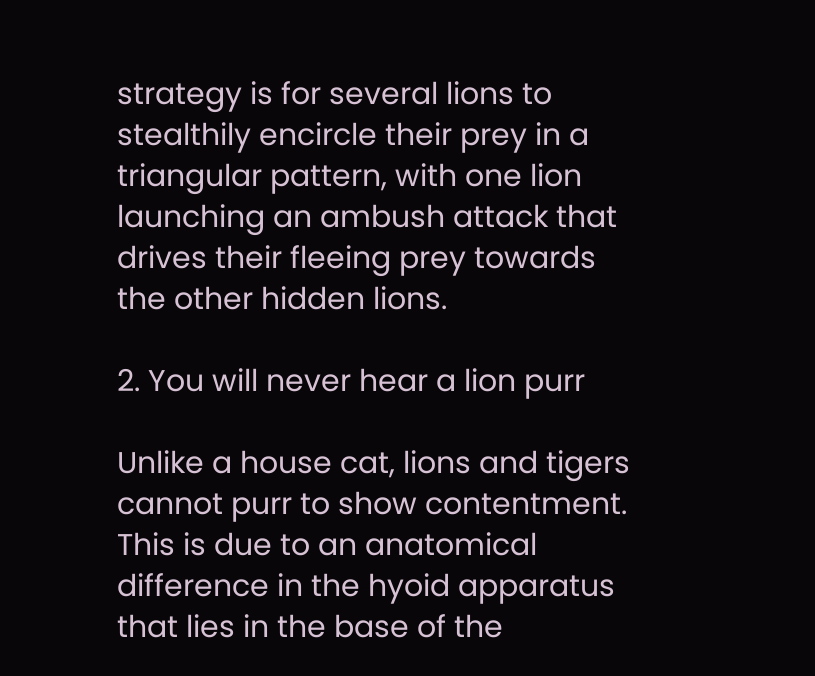strategy is for several lions to stealthily encircle their prey in a triangular pattern, with one lion launching an ambush attack that drives their fleeing prey towards the other hidden lions.

2. You will never hear a lion purr

Unlike a house cat, lions and tigers cannot purr to show contentment. This is due to an anatomical difference in the hyoid apparatus that lies in the base of the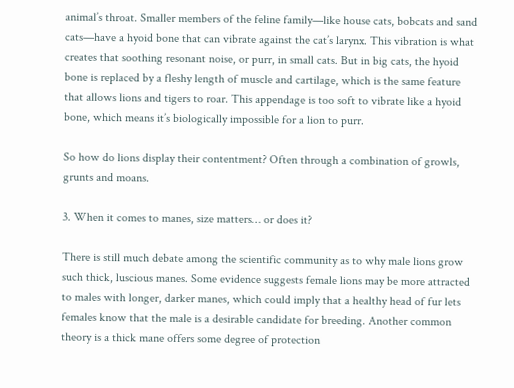animal’s throat. Smaller members of the feline family—like house cats, bobcats and sand cats—have a hyoid bone that can vibrate against the cat’s larynx. This vibration is what creates that soothing resonant noise, or purr, in small cats. But in big cats, the hyoid bone is replaced by a fleshy length of muscle and cartilage, which is the same feature that allows lions and tigers to roar. This appendage is too soft to vibrate like a hyoid bone, which means it’s biologically impossible for a lion to purr.

So how do lions display their contentment? Often through a combination of growls, grunts and moans.

3. When it comes to manes, size matters… or does it?

There is still much debate among the scientific community as to why male lions grow such thick, luscious manes. Some evidence suggests female lions may be more attracted to males with longer, darker manes, which could imply that a healthy head of fur lets females know that the male is a desirable candidate for breeding. Another common theory is a thick mane offers some degree of protection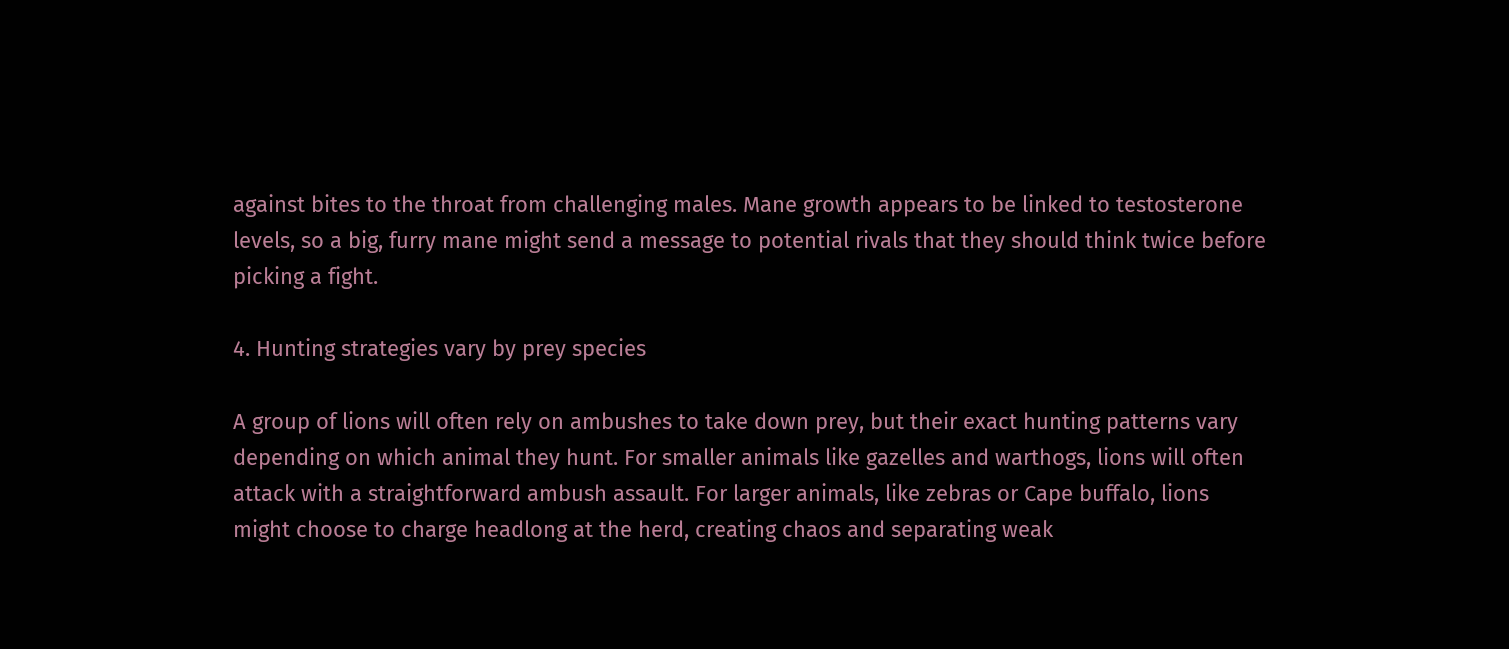against bites to the throat from challenging males. Mane growth appears to be linked to testosterone levels, so a big, furry mane might send a message to potential rivals that they should think twice before picking a fight.

4. Hunting strategies vary by prey species

A group of lions will often rely on ambushes to take down prey, but their exact hunting patterns vary depending on which animal they hunt. For smaller animals like gazelles and warthogs, lions will often attack with a straightforward ambush assault. For larger animals, like zebras or Cape buffalo, lions might choose to charge headlong at the herd, creating chaos and separating weak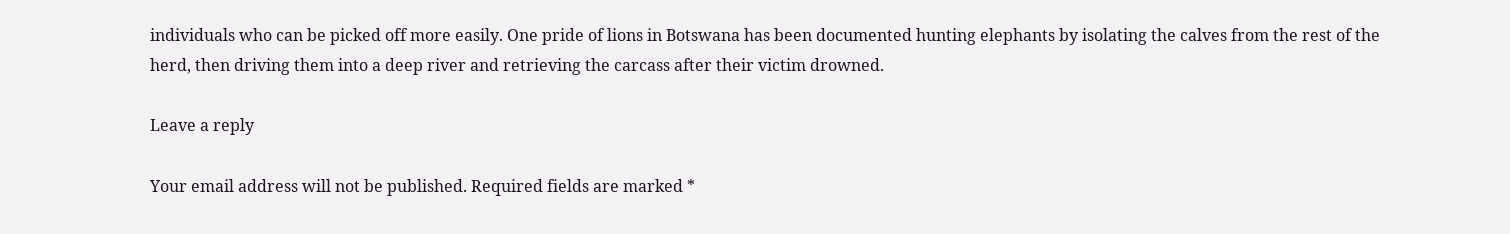individuals who can be picked off more easily. One pride of lions in Botswana has been documented hunting elephants by isolating the calves from the rest of the herd, then driving them into a deep river and retrieving the carcass after their victim drowned.

Leave a reply

Your email address will not be published. Required fields are marked *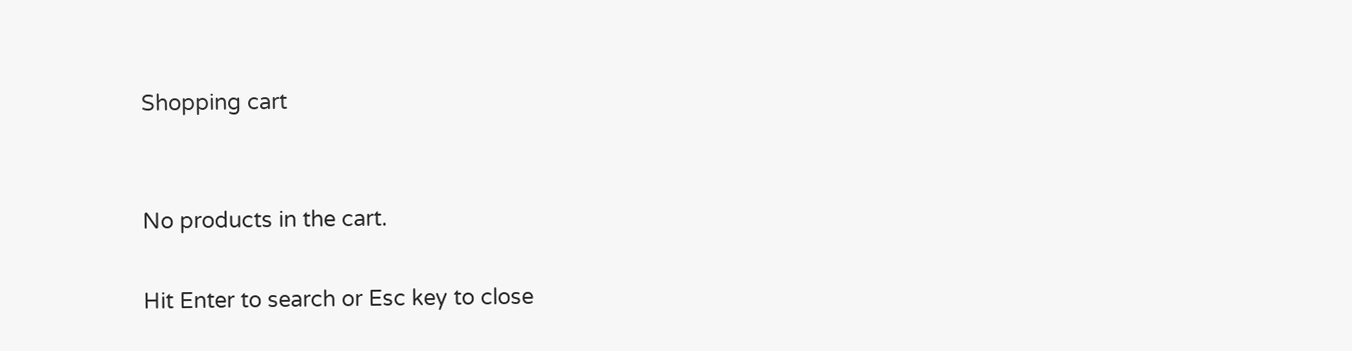Shopping cart


No products in the cart.

Hit Enter to search or Esc key to close